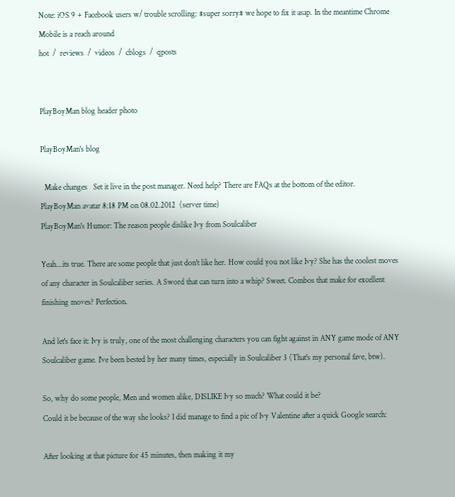Note: iOS 9 + Facebook users w/ trouble scrolling: #super sorry# we hope to fix it asap. In the meantime Chrome Mobile is a reach around
hot  /  reviews  /  videos  /  cblogs  /  qposts


PlayBoyMan blog header photo

PlayBoyMan's blog

  Make changes   Set it live in the post manager. Need help? There are FAQs at the bottom of the editor.
PlayBoyMan avatar 8:18 PM on 08.02.2012  (server time)
PlayBoyMan's Humor: The reason people dislike Ivy from Soulcaliber

Yeah...its true. There are some people that just don't like her. How could you not like Ivy? She has the coolest moves of any character in Soulcaliber series. A Sword that can turn into a whip? Sweet. Combos that make for excellent finishing moves? Perfection.

And let's face it: Ivy is truly, one of the most challenging characters you can fight against in ANY game mode of ANY Soulcaliber game. I've been bested by her many times, especially in Soulcaliber 3 (That's my personal fave, btw).

So, why do some people, Men and women alike, DISLIKE Ivy so much? What could it be?
Could it be because of the way she looks? I did manage to find a pic of Ivy Valentine after a quick Google search:

After looking at that picture for 45 minutes, then making it my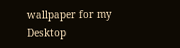wallpaper for my Desktop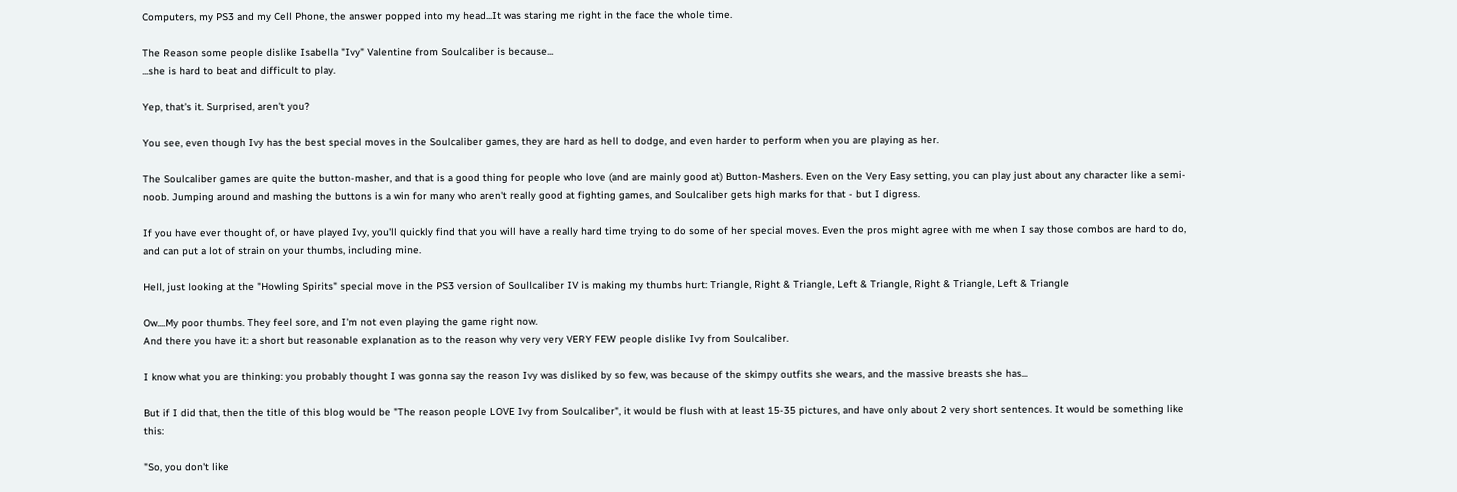Computers, my PS3 and my Cell Phone, the answer popped into my head...It was staring me right in the face the whole time.

The Reason some people dislike Isabella "Ivy" Valentine from Soulcaliber is because...
...she is hard to beat and difficult to play.

Yep, that's it. Surprised, aren't you?

You see, even though Ivy has the best special moves in the Soulcaliber games, they are hard as hell to dodge, and even harder to perform when you are playing as her.

The Soulcaliber games are quite the button-masher, and that is a good thing for people who love (and are mainly good at) Button-Mashers. Even on the Very Easy setting, you can play just about any character like a semi-noob. Jumping around and mashing the buttons is a win for many who aren't really good at fighting games, and Soulcaliber gets high marks for that - but I digress.

If you have ever thought of, or have played Ivy, you'll quickly find that you will have a really hard time trying to do some of her special moves. Even the pros might agree with me when I say those combos are hard to do, and can put a lot of strain on your thumbs, including mine.

Hell, just looking at the "Howling Spirits" special move in the PS3 version of Soullcaliber IV is making my thumbs hurt: Triangle, Right & Triangle, Left & Triangle, Right & Triangle, Left & Triangle

Ow....My poor thumbs. They feel sore, and I'm not even playing the game right now.
And there you have it: a short but reasonable explanation as to the reason why very very VERY FEW people dislike Ivy from Soulcaliber.

I know what you are thinking: you probably thought I was gonna say the reason Ivy was disliked by so few, was because of the skimpy outfits she wears, and the massive breasts she has...

But if I did that, then the title of this blog would be "The reason people LOVE Ivy from Soulcaliber", it would be flush with at least 15-35 pictures, and have only about 2 very short sentences. It would be something like this:

"So, you don't like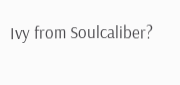Ivy from Soulcaliber?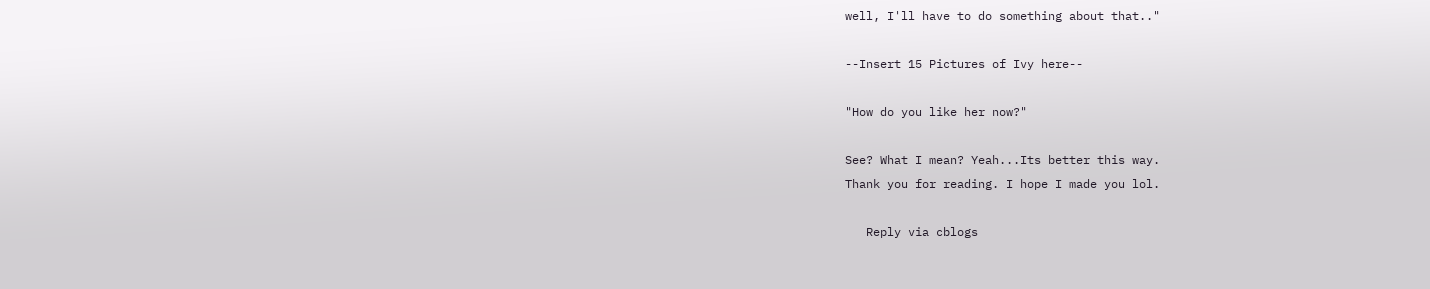well, I'll have to do something about that.."

--Insert 15 Pictures of Ivy here--

"How do you like her now?"

See? What I mean? Yeah...Its better this way.
Thank you for reading. I hope I made you lol.

   Reply via cblogs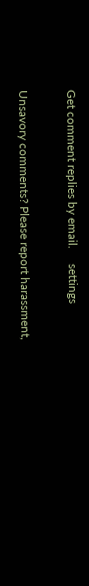Get comment replies by email.     settings

Unsavory comments? Please report harassment,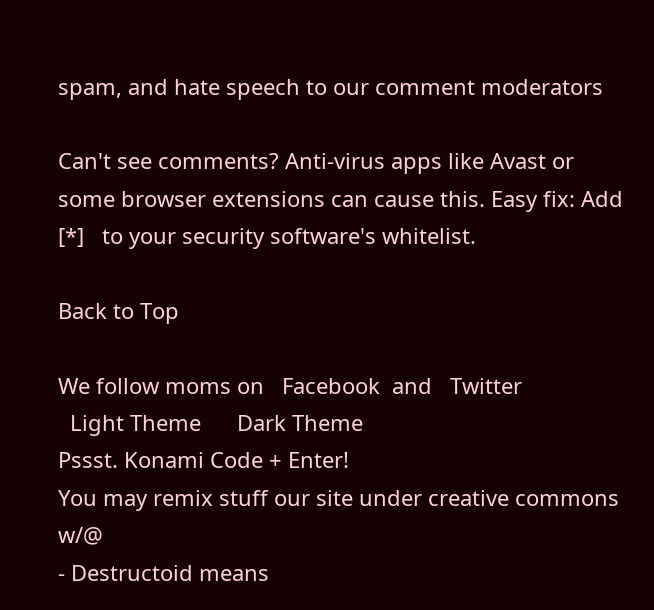spam, and hate speech to our comment moderators

Can't see comments? Anti-virus apps like Avast or some browser extensions can cause this. Easy fix: Add   [*]   to your security software's whitelist.

Back to Top

We follow moms on   Facebook  and   Twitter
  Light Theme      Dark Theme
Pssst. Konami Code + Enter!
You may remix stuff our site under creative commons w/@
- Destructoid means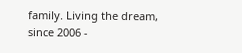family. Living the dream, since 2006 -